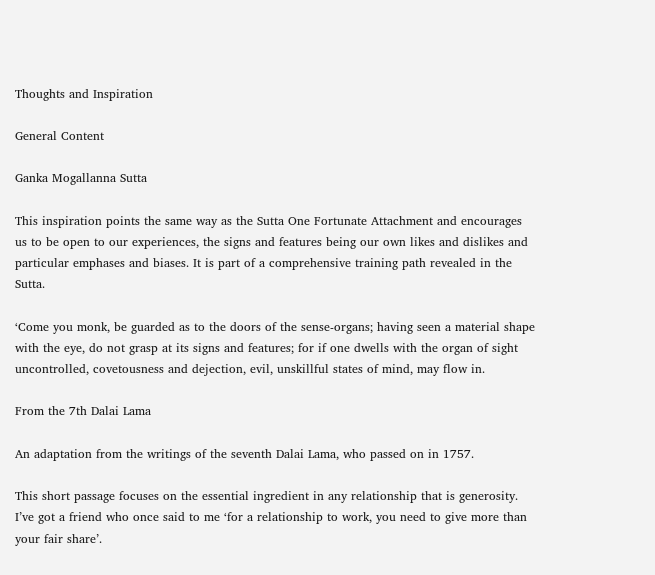Thoughts and Inspiration

General Content

Ganka Mogallanna Sutta

This inspiration points the same way as the Sutta One Fortunate Attachment and encourages us to be open to our experiences, the signs and features being our own likes and dislikes and particular emphases and biases. It is part of a comprehensive training path revealed in the Sutta.

‘Come you monk, be guarded as to the doors of the sense-organs; having seen a material shape with the eye, do not grasp at its signs and features; for if one dwells with the organ of sight uncontrolled, covetousness and dejection, evil, unskillful states of mind, may flow in.

From the 7th Dalai Lama

An adaptation from the writings of the seventh Dalai Lama, who passed on in 1757.

This short passage focuses on the essential ingredient in any relationship that is generosity. I’ve got a friend who once said to me ‘for a relationship to work, you need to give more than your fair share’.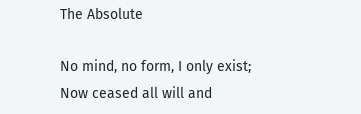The Absolute

No mind, no form, I only exist;
Now ceased all will and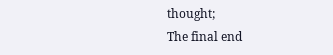thought;
The final end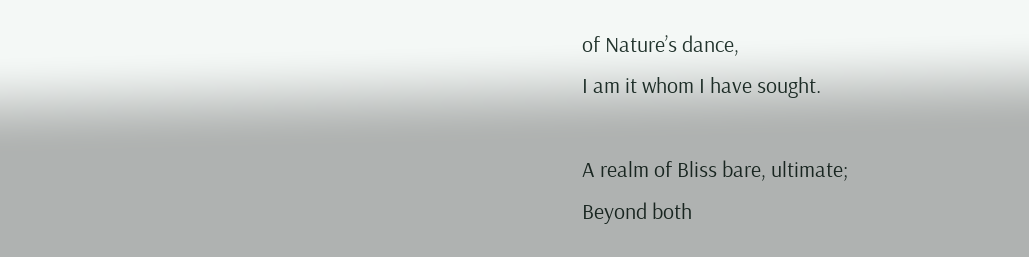of Nature’s dance,
I am it whom I have sought.

A realm of Bliss bare, ultimate;
Beyond both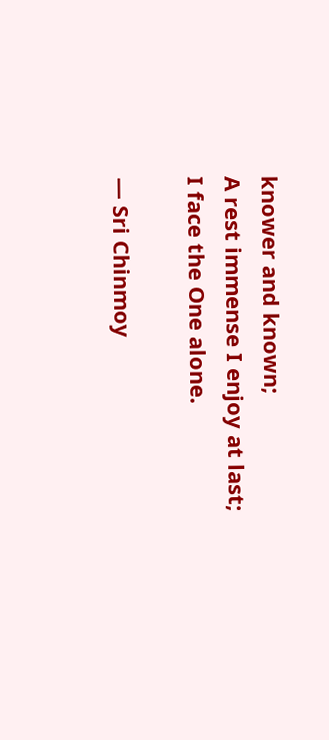knower and known;
A rest immense I enjoy at last;
I face the One alone.

— Sri Chinmoy